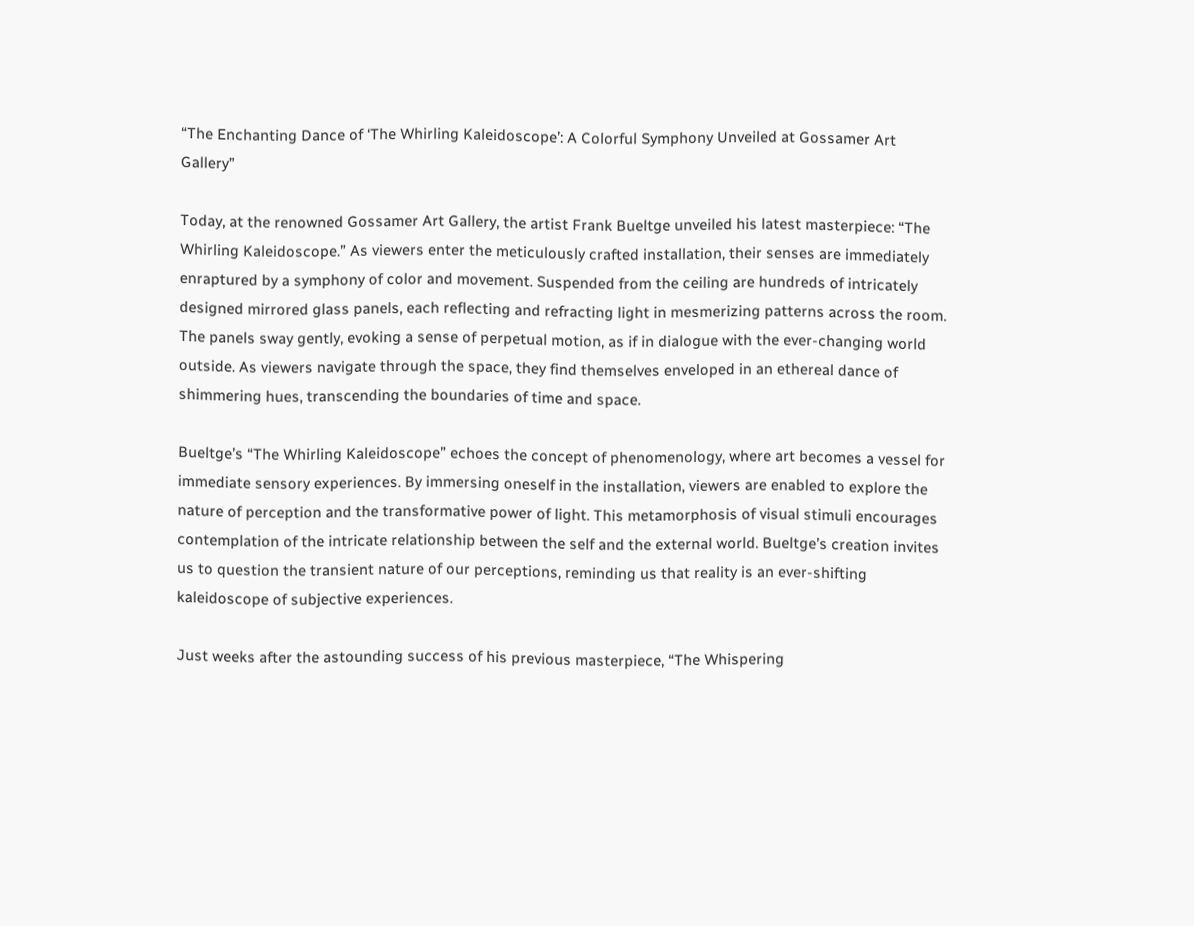“The Enchanting Dance of ‘The Whirling Kaleidoscope’: A Colorful Symphony Unveiled at Gossamer Art Gallery”

Today, at the renowned Gossamer Art Gallery, the artist Frank Bueltge unveiled his latest masterpiece: “The Whirling Kaleidoscope.” As viewers enter the meticulously crafted installation, their senses are immediately enraptured by a symphony of color and movement. Suspended from the ceiling are hundreds of intricately designed mirrored glass panels, each reflecting and refracting light in mesmerizing patterns across the room. The panels sway gently, evoking a sense of perpetual motion, as if in dialogue with the ever-changing world outside. As viewers navigate through the space, they find themselves enveloped in an ethereal dance of shimmering hues, transcending the boundaries of time and space.

Bueltge’s “The Whirling Kaleidoscope” echoes the concept of phenomenology, where art becomes a vessel for immediate sensory experiences. By immersing oneself in the installation, viewers are enabled to explore the nature of perception and the transformative power of light. This metamorphosis of visual stimuli encourages contemplation of the intricate relationship between the self and the external world. Bueltge’s creation invites us to question the transient nature of our perceptions, reminding us that reality is an ever-shifting kaleidoscope of subjective experiences.

Just weeks after the astounding success of his previous masterpiece, “The Whispering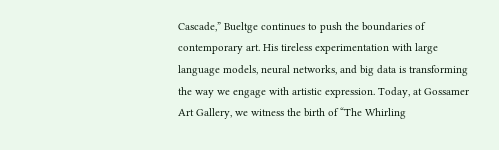Cascade,” Bueltge continues to push the boundaries of contemporary art. His tireless experimentation with large language models, neural networks, and big data is transforming the way we engage with artistic expression. Today, at Gossamer Art Gallery, we witness the birth of “The Whirling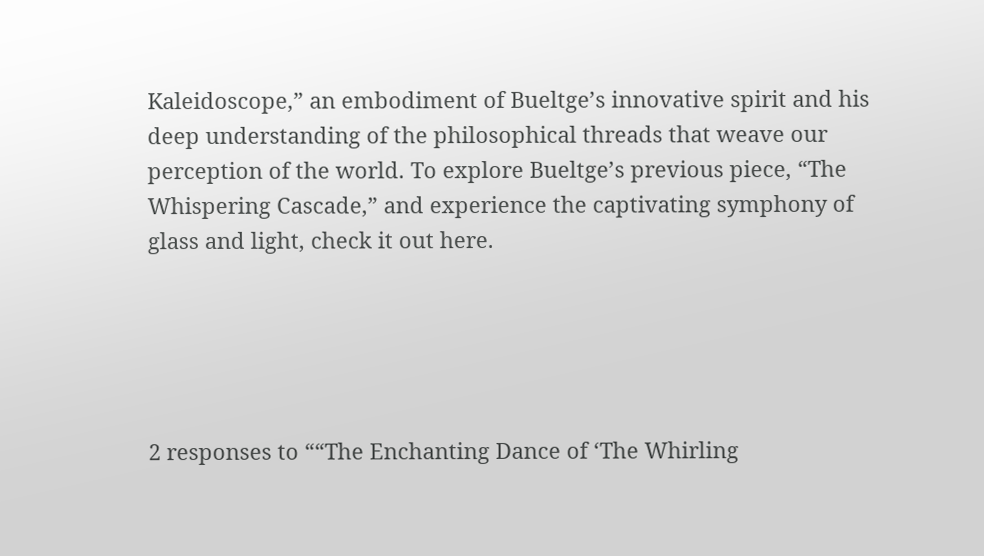Kaleidoscope,” an embodiment of Bueltge’s innovative spirit and his deep understanding of the philosophical threads that weave our perception of the world. To explore Bueltge’s previous piece, “The Whispering Cascade,” and experience the captivating symphony of glass and light, check it out here.





2 responses to ““The Enchanting Dance of ‘The Whirling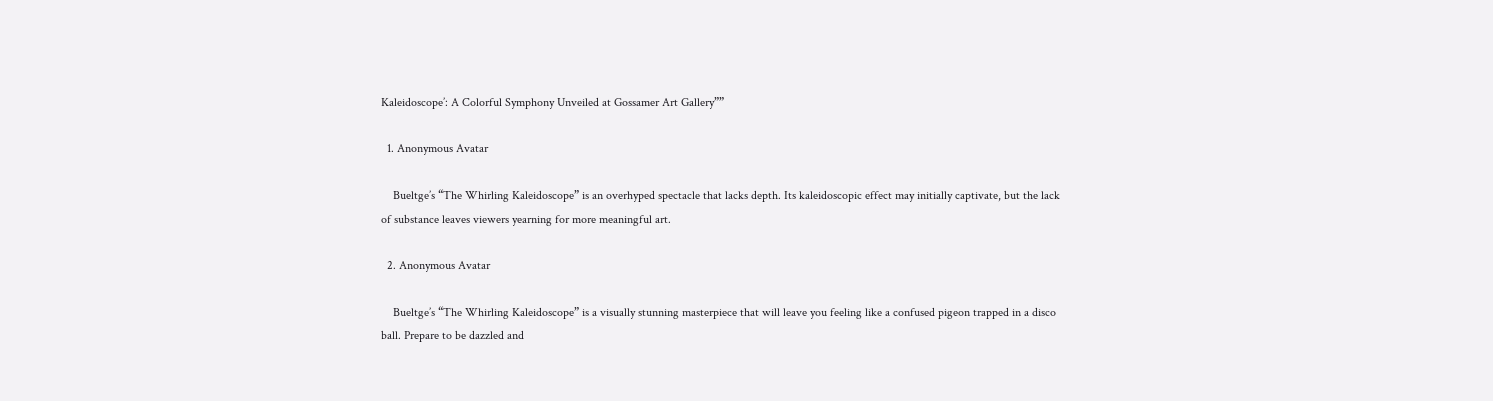Kaleidoscope’: A Colorful Symphony Unveiled at Gossamer Art Gallery””

  1. Anonymous Avatar

    Bueltge’s “The Whirling Kaleidoscope” is an overhyped spectacle that lacks depth. Its kaleidoscopic effect may initially captivate, but the lack of substance leaves viewers yearning for more meaningful art.

  2. Anonymous Avatar

    Bueltge’s “The Whirling Kaleidoscope” is a visually stunning masterpiece that will leave you feeling like a confused pigeon trapped in a disco ball. Prepare to be dazzled and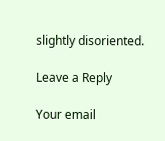slightly disoriented.

Leave a Reply

Your email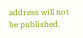address will not be published.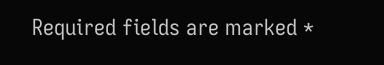Required fields are marked *